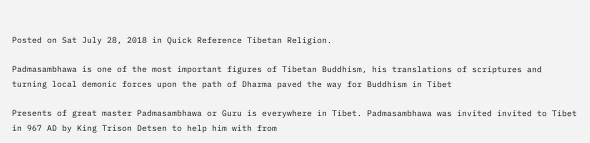Posted on Sat July 28, 2018 in Quick Reference Tibetan Religion.

Padmasambhawa is one of the most important figures of Tibetan Buddhism, his translations of scriptures and turning local demonic forces upon the path of Dharma paved the way for Buddhism in Tibet

Presents of great master Padmasambhawa or Guru is everywhere in Tibet. Padmasambhawa was invited invited to Tibet in 967 AD by King Trison Detsen to help him with from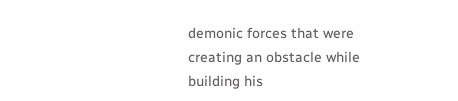demonic forces that were creating an obstacle while building his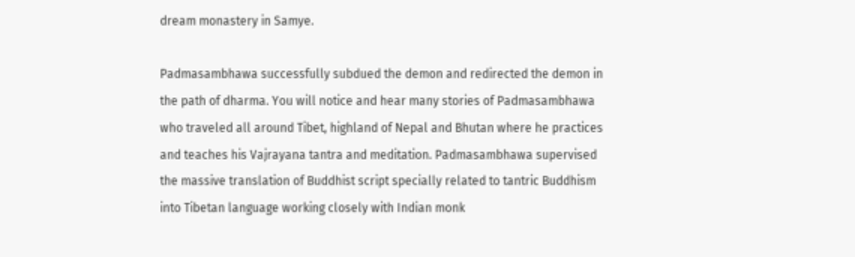dream monastery in Samye.

Padmasambhawa successfully subdued the demon and redirected the demon in the path of dharma. You will notice and hear many stories of Padmasambhawa who traveled all around Tibet, highland of Nepal and Bhutan where he practices and teaches his Vajrayana tantra and meditation. Padmasambhawa supervised the massive translation of Buddhist script specially related to tantric Buddhism into Tibetan language working closely with Indian monk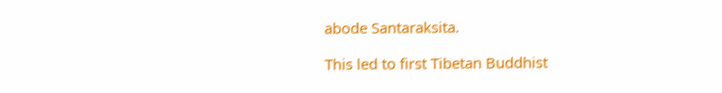abode Santaraksita.

This led to first Tibetan Buddhist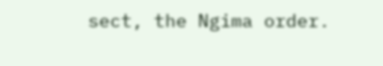sect, the Ngima order.